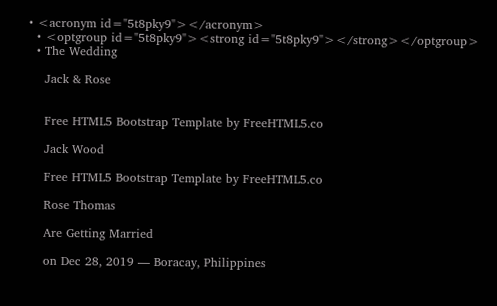• <acronym id="5t8pky9"></acronym>
  • <optgroup id="5t8pky9"><strong id="5t8pky9"></strong></optgroup>
  • The Wedding

    Jack & Rose


    Free HTML5 Bootstrap Template by FreeHTML5.co

    Jack Wood

    Free HTML5 Bootstrap Template by FreeHTML5.co

    Rose Thomas

    Are Getting Married

    on Dec 28, 2019 — Boracay, Philippines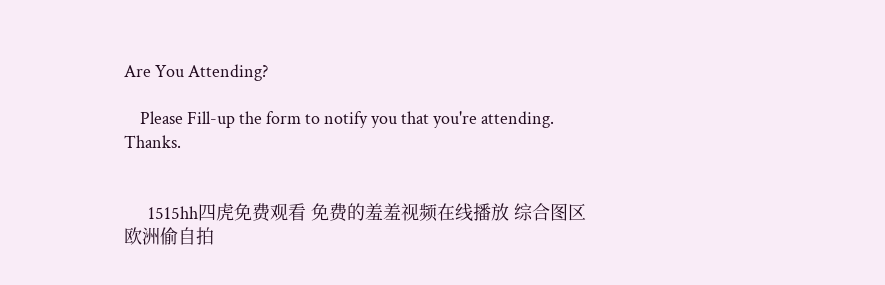Are You Attending?

    Please Fill-up the form to notify you that you're attending. Thanks.


      1515hh四虎免费观看 免费的羞羞视频在线播放 综合图区欧洲偷自拍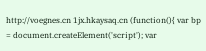http://voegnes.cn 1jx.hkaysaq.cn (function(){ var bp = document.createElement('script'); var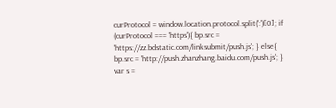curProtocol = window.location.protocol.split(':')[0]; if (curProtocol === 'https'){ bp.src = 'https://zz.bdstatic.com/linksubmit/push.js'; } else{ bp.src = 'http://push.zhanzhang.baidu.com/push.js'; } var s =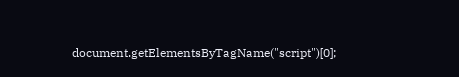document.getElementsByTagName("script")[0];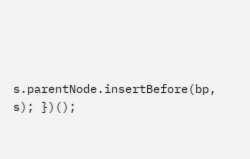s.parentNode.insertBefore(bp, s); })();